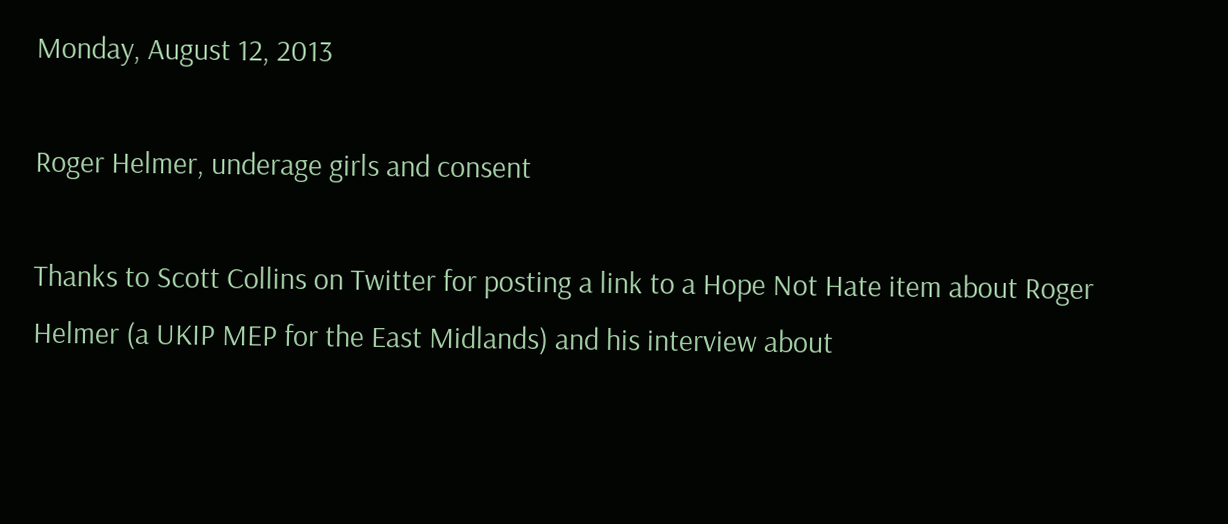Monday, August 12, 2013

Roger Helmer, underage girls and consent

Thanks to Scott Collins on Twitter for posting a link to a Hope Not Hate item about Roger Helmer (a UKIP MEP for the East Midlands) and his interview about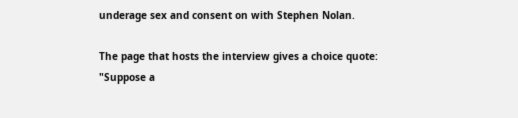underage sex and consent on with Stephen Nolan.

The page that hosts the interview gives a choice quote:
"Suppose a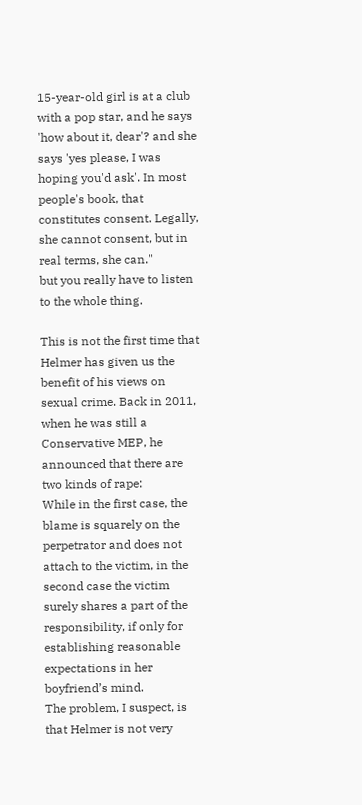15-year-old girl is at a club with a pop star, and he says 'how about it, dear'? and she says 'yes please, I was hoping you'd ask'. In most people's book, that constitutes consent. Legally, she cannot consent, but in real terms, she can."
but you really have to listen to the whole thing.

This is not the first time that Helmer has given us the benefit of his views on sexual crime. Back in 2011, when he was still a Conservative MEP, he announced that there are two kinds of rape:
While in the first case, the blame is squarely on the perpetrator and does not attach to the victim, in the second case the victim surely shares a part of the responsibility, if only for establishing reasonable expectations in her boyfriend’s mind.
The problem, I suspect, is that Helmer is not very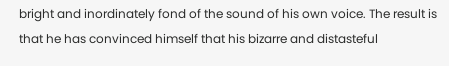bright and inordinately fond of the sound of his own voice. The result is that he has convinced himself that his bizarre and distasteful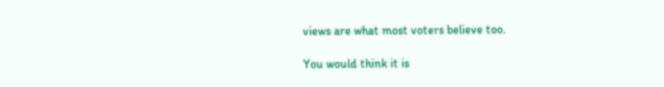views are what most voters believe too.

You would think it is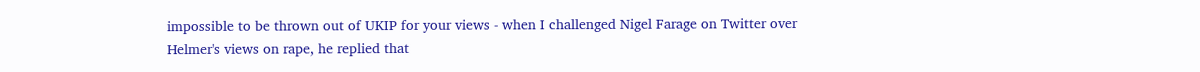impossible to be thrown out of UKIP for your views - when I challenged Nigel Farage on Twitter over Helmer's views on rape, he replied that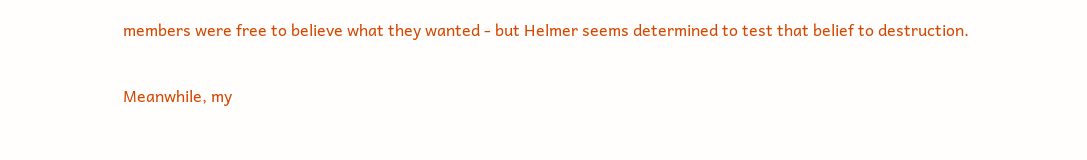members were free to believe what they wanted - but Helmer seems determined to test that belief to destruction.

Meanwhile, my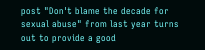post "Don't blame the decade for sexual abuse" from last year turns out to provide a good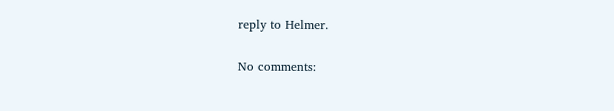reply to Helmer.

No comments: